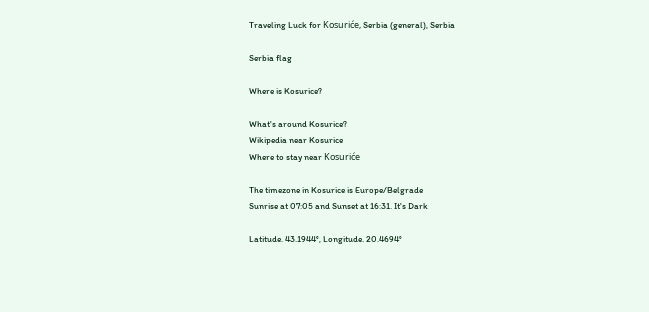Traveling Luck for Kosuriće, Serbia (general), Serbia

Serbia flag

Where is Kosurice?

What's around Kosurice?
Wikipedia near Kosurice
Where to stay near Kosuriće

The timezone in Kosurice is Europe/Belgrade
Sunrise at 07:05 and Sunset at 16:31. It's Dark

Latitude. 43.1944°, Longitude. 20.4694°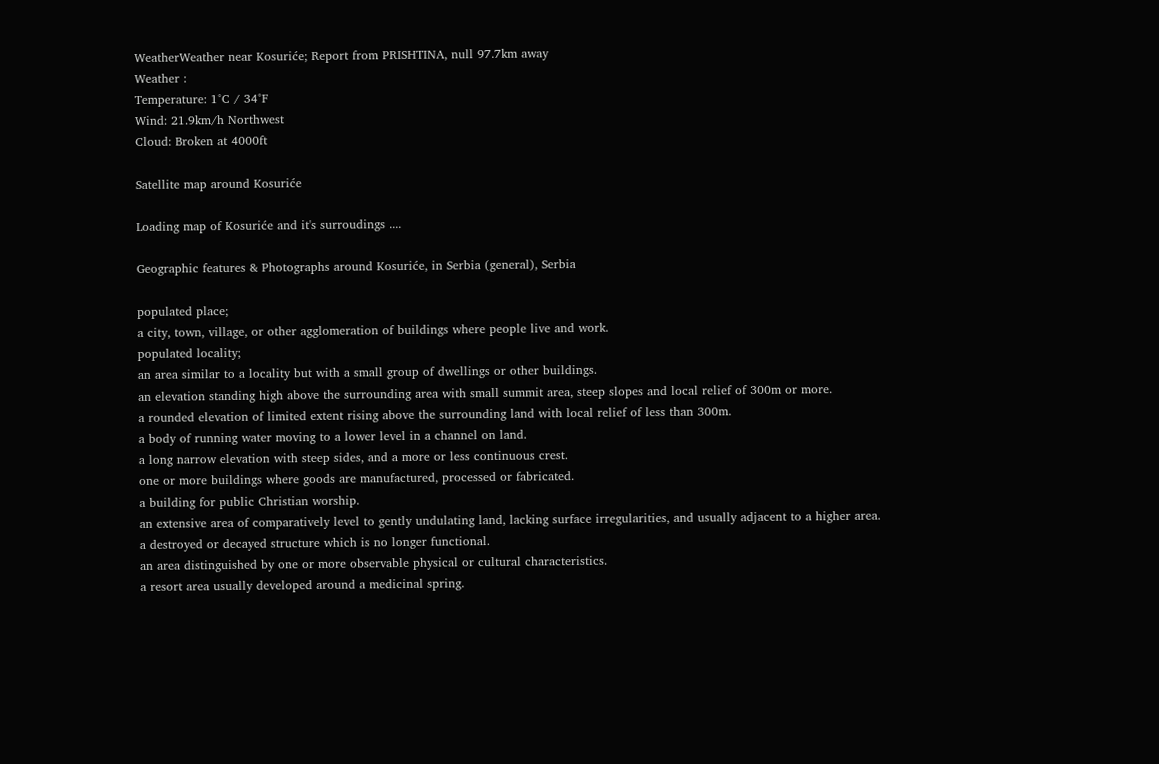WeatherWeather near Kosuriće; Report from PRISHTINA, null 97.7km away
Weather :
Temperature: 1°C / 34°F
Wind: 21.9km/h Northwest
Cloud: Broken at 4000ft

Satellite map around Kosuriće

Loading map of Kosuriće and it's surroudings ....

Geographic features & Photographs around Kosuriće, in Serbia (general), Serbia

populated place;
a city, town, village, or other agglomeration of buildings where people live and work.
populated locality;
an area similar to a locality but with a small group of dwellings or other buildings.
an elevation standing high above the surrounding area with small summit area, steep slopes and local relief of 300m or more.
a rounded elevation of limited extent rising above the surrounding land with local relief of less than 300m.
a body of running water moving to a lower level in a channel on land.
a long narrow elevation with steep sides, and a more or less continuous crest.
one or more buildings where goods are manufactured, processed or fabricated.
a building for public Christian worship.
an extensive area of comparatively level to gently undulating land, lacking surface irregularities, and usually adjacent to a higher area.
a destroyed or decayed structure which is no longer functional.
an area distinguished by one or more observable physical or cultural characteristics.
a resort area usually developed around a medicinal spring.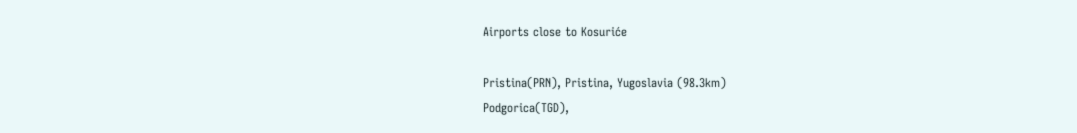Airports close to Kosuriće

Pristina(PRN), Pristina, Yugoslavia (98.3km)
Podgorica(TGD),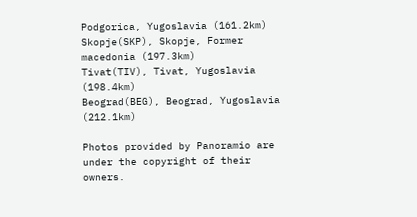Podgorica, Yugoslavia (161.2km)
Skopje(SKP), Skopje, Former macedonia (197.3km)
Tivat(TIV), Tivat, Yugoslavia (198.4km)
Beograd(BEG), Beograd, Yugoslavia (212.1km)

Photos provided by Panoramio are under the copyright of their owners.